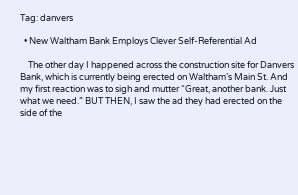Tag: danvers

  • New Waltham Bank Employs Clever Self-Referential Ad

    The other day I happened across the construction site for Danvers Bank, which is currently being erected on Waltham’s Main St. And my first reaction was to sigh and mutter “Great, another bank. Just what we need.” BUT THEN, I saw the ad they had erected on the side of the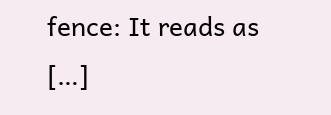fence: It reads as […]